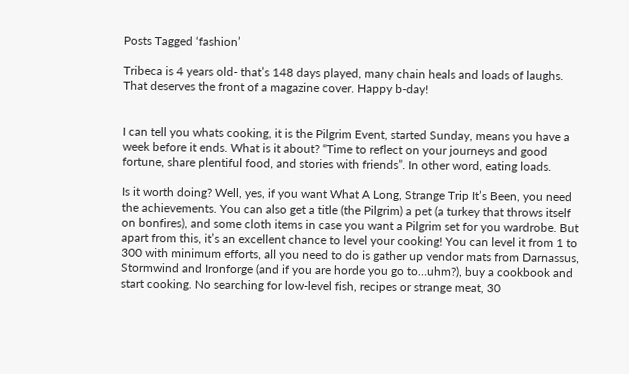Posts Tagged ‘fashion’

Tribeca is 4 years old- that’s 148 days played, many chain heals and loads of laughs. That deserves the front of a magazine cover. Happy b-day!


I can tell you whats cooking, it is the Pilgrim Event, started Sunday, means you have a week before it ends. What is it about? “Time to reflect on your journeys and good fortune, share plentiful food, and stories with friends”. In other word, eating loads.

Is it worth doing? Well, yes, if you want What A Long, Strange Trip It’s Been, you need the achievements. You can also get a title (the Pilgrim) a pet (a turkey that throws itself on bonfires), and some cloth items in case you want a Pilgrim set for you wardrobe. But apart from this, it’s an excellent chance to level your cooking! You can level it from 1 to 300 with minimum efforts, all you need to do is gather up vendor mats from Darnassus, Stormwind and Ironforge (and if you are horde you go to…uhm?), buy a cookbook and start cooking. No searching for low-level fish, recipes or strange meat, 30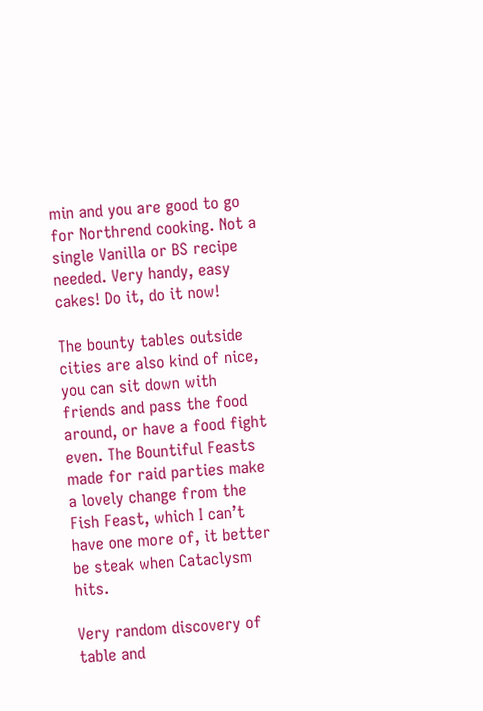min and you are good to go for Northrend cooking. Not a single Vanilla or BS recipe needed. Very handy, easy cakes! Do it, do it now!

The bounty tables outside cities are also kind of nice, you can sit down with friends and pass the food around, or have a food fight even. The Bountiful Feasts made for raid parties make a lovely change from the Fish Feast, which I can’t have one more of, it better be steak when Cataclysm hits.

Very random discovery of table and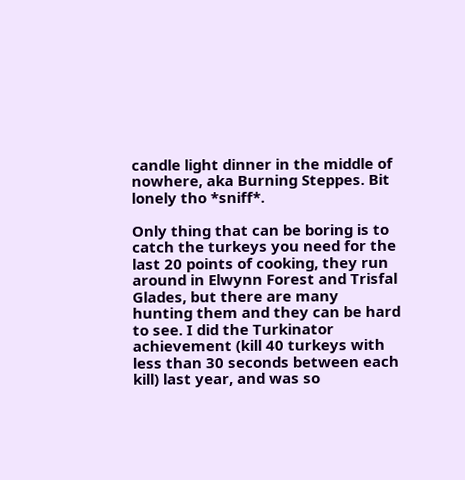candle light dinner in the middle of nowhere, aka Burning Steppes. Bit lonely tho *sniff*.

Only thing that can be boring is to catch the turkeys you need for the last 20 points of cooking, they run around in Elwynn Forest and Trisfal Glades, but there are many hunting them and they can be hard to see. I did the Turkinator achievement (kill 40 turkeys with less than 30 seconds between each kill) last year, and was so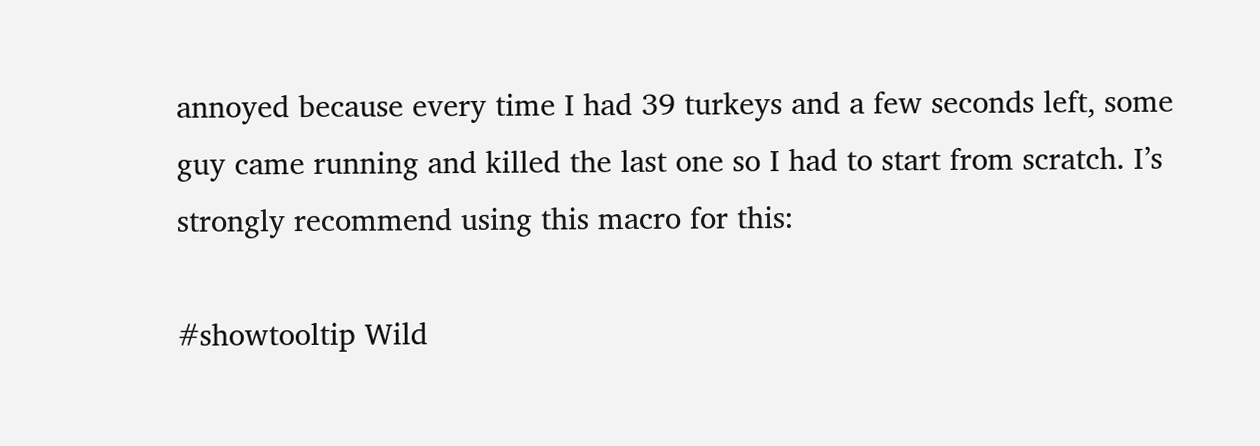annoyed because every time I had 39 turkeys and a few seconds left, some guy came running and killed the last one so I had to start from scratch. I’s strongly recommend using this macro for this:

#showtooltip Wild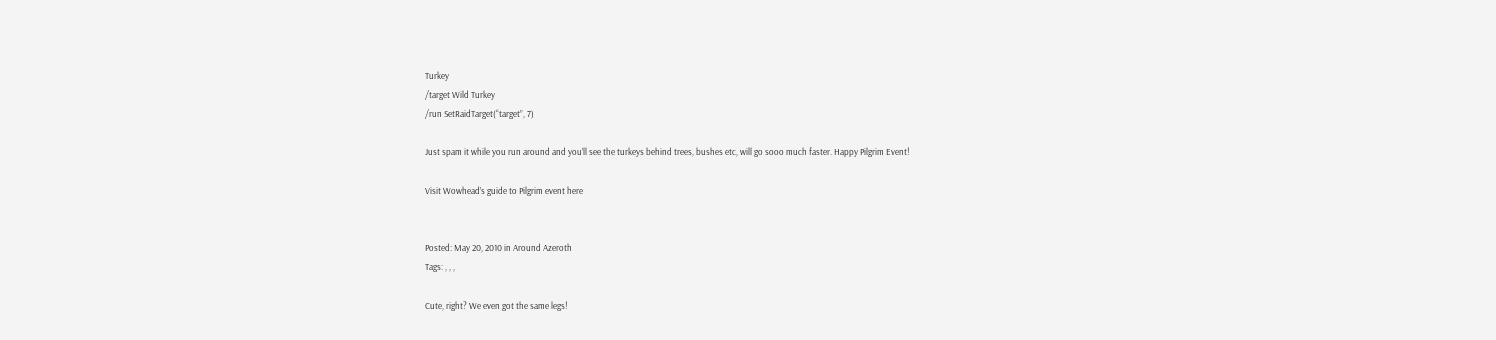Turkey
/target Wild Turkey
/run SetRaidTarget(“target”, 7)

Just spam it while you run around and you’ll see the turkeys behind trees, bushes etc, will go sooo much faster. Happy Pilgrim Event!

Visit Wowhead’s guide to Pilgrim event here


Posted: May 20, 2010 in Around Azeroth
Tags: , , ,

Cute, right? We even got the same legs!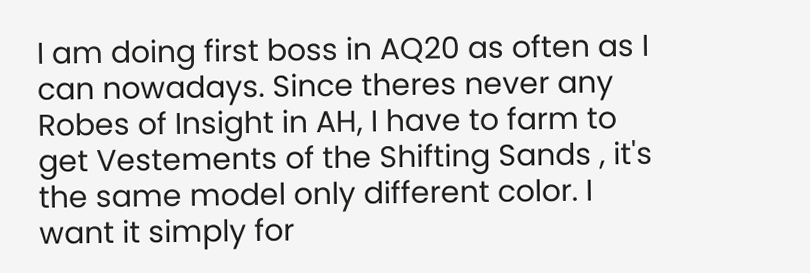I am doing first boss in AQ20 as often as I can nowadays. Since theres never any Robes of Insight in AH, I have to farm to get Vestements of the Shifting Sands , it's the same model only different color. I want it simply for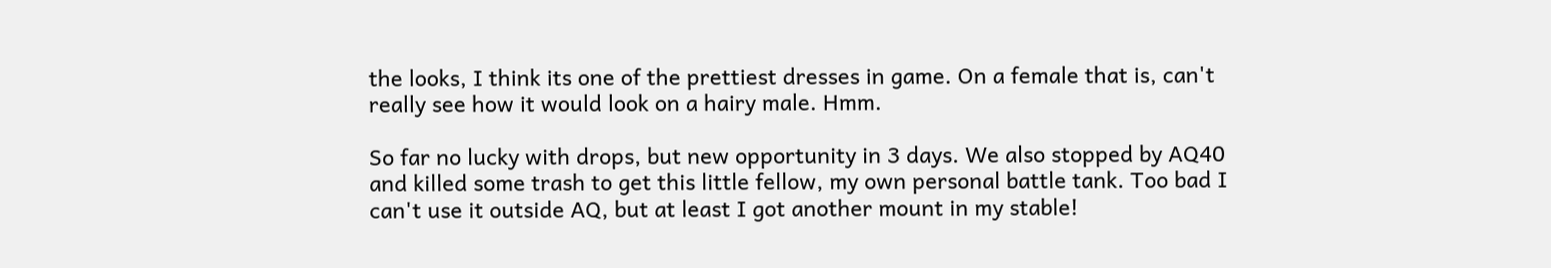the looks, I think its one of the prettiest dresses in game. On a female that is, can't really see how it would look on a hairy male. Hmm.

So far no lucky with drops, but new opportunity in 3 days. We also stopped by AQ40 and killed some trash to get this little fellow, my own personal battle tank. Too bad I can't use it outside AQ, but at least I got another mount in my stable!